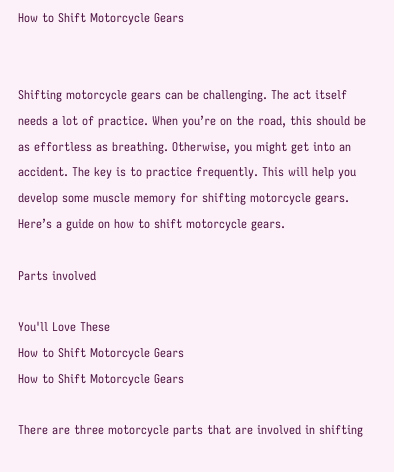How to Shift Motorcycle Gears


Shifting motorcycle gears can be challenging. The act itself needs a lot of practice. When you’re on the road, this should be as effortless as breathing. Otherwise, you might get into an accident. The key is to practice frequently. This will help you develop some muscle memory for shifting motorcycle gears. Here’s a guide on how to shift motorcycle gears.

Parts involved

You'll Love These
How to Shift Motorcycle Gears
How to Shift Motorcycle Gears

There are three motorcycle parts that are involved in shifting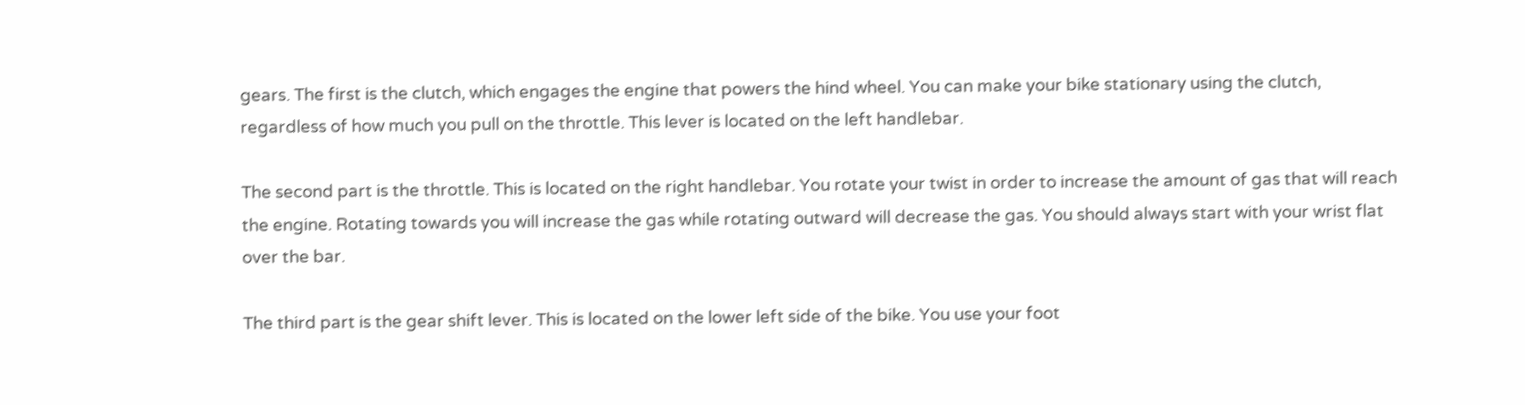gears. The first is the clutch, which engages the engine that powers the hind wheel. You can make your bike stationary using the clutch, regardless of how much you pull on the throttle. This lever is located on the left handlebar.

The second part is the throttle. This is located on the right handlebar. You rotate your twist in order to increase the amount of gas that will reach the engine. Rotating towards you will increase the gas while rotating outward will decrease the gas. You should always start with your wrist flat over the bar.

The third part is the gear shift lever. This is located on the lower left side of the bike. You use your foot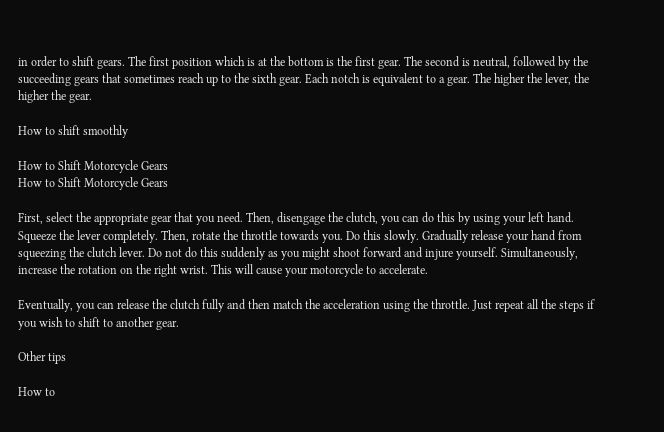in order to shift gears. The first position which is at the bottom is the first gear. The second is neutral, followed by the succeeding gears that sometimes reach up to the sixth gear. Each notch is equivalent to a gear. The higher the lever, the higher the gear.

How to shift smoothly

How to Shift Motorcycle Gears
How to Shift Motorcycle Gears

First, select the appropriate gear that you need. Then, disengage the clutch, you can do this by using your left hand. Squeeze the lever completely. Then, rotate the throttle towards you. Do this slowly. Gradually release your hand from squeezing the clutch lever. Do not do this suddenly as you might shoot forward and injure yourself. Simultaneously, increase the rotation on the right wrist. This will cause your motorcycle to accelerate.

Eventually, you can release the clutch fully and then match the acceleration using the throttle. Just repeat all the steps if you wish to shift to another gear.

Other tips

How to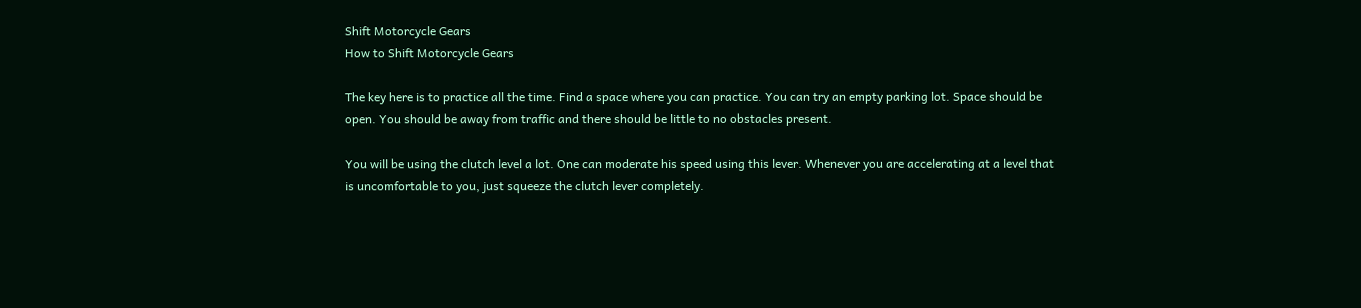Shift Motorcycle Gears
How to Shift Motorcycle Gears

The key here is to practice all the time. Find a space where you can practice. You can try an empty parking lot. Space should be open. You should be away from traffic and there should be little to no obstacles present.

You will be using the clutch level a lot. One can moderate his speed using this lever. Whenever you are accelerating at a level that is uncomfortable to you, just squeeze the clutch lever completely.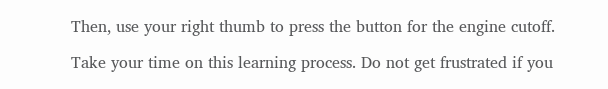Then, use your right thumb to press the button for the engine cutoff.

Take your time on this learning process. Do not get frustrated if you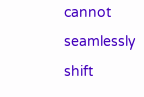cannot seamlessly shift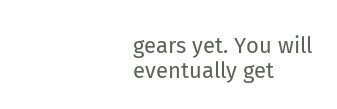gears yet. You will eventually get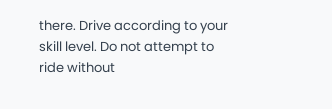there. Drive according to your skill level. Do not attempt to ride without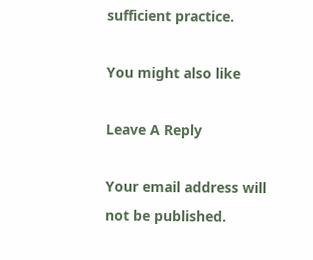sufficient practice.

You might also like

Leave A Reply

Your email address will not be published.